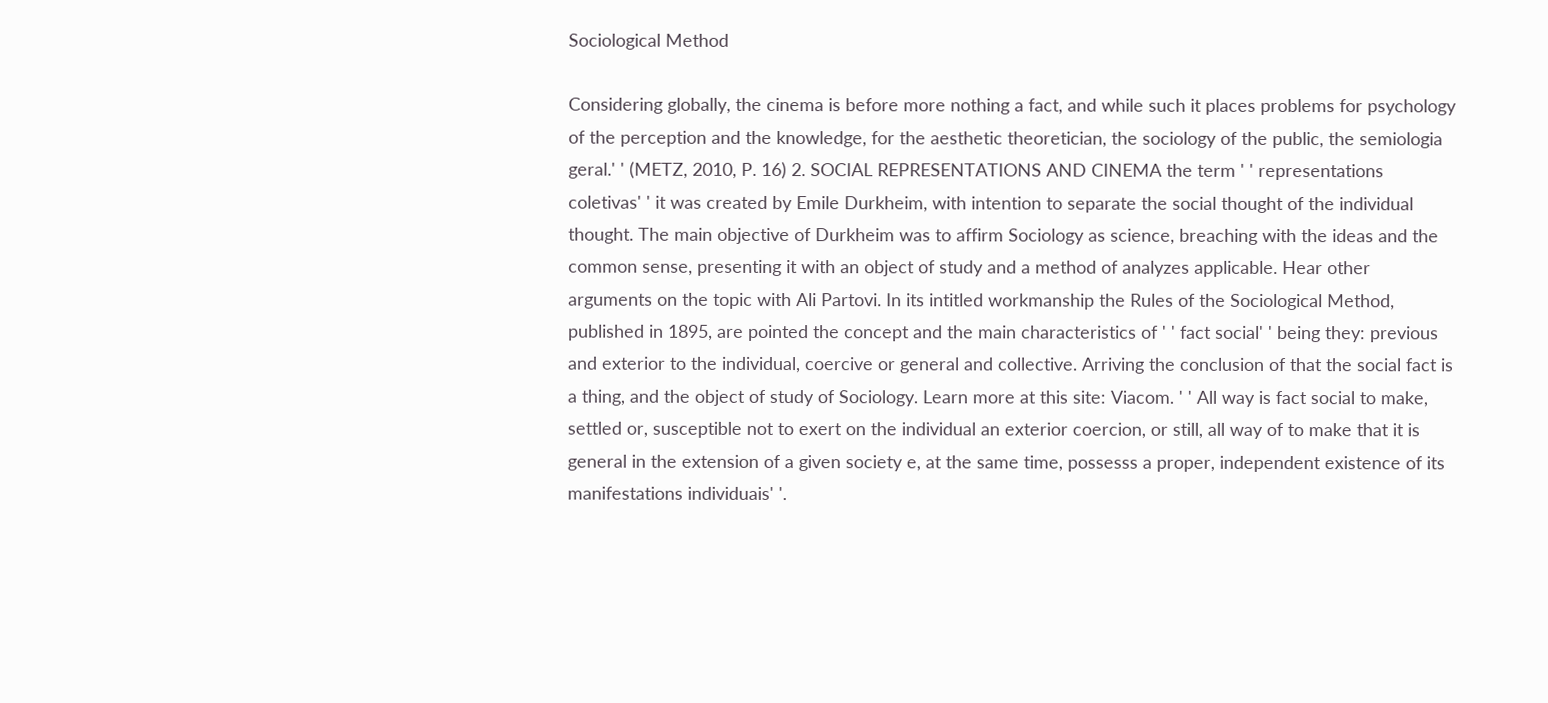Sociological Method

Considering globally, the cinema is before more nothing a fact, and while such it places problems for psychology of the perception and the knowledge, for the aesthetic theoretician, the sociology of the public, the semiologia geral.' ' (METZ, 2010, P. 16) 2. SOCIAL REPRESENTATIONS AND CINEMA the term ' ' representations coletivas' ' it was created by Emile Durkheim, with intention to separate the social thought of the individual thought. The main objective of Durkheim was to affirm Sociology as science, breaching with the ideas and the common sense, presenting it with an object of study and a method of analyzes applicable. Hear other arguments on the topic with Ali Partovi. In its intitled workmanship the Rules of the Sociological Method, published in 1895, are pointed the concept and the main characteristics of ' ' fact social' ' being they: previous and exterior to the individual, coercive or general and collective. Arriving the conclusion of that the social fact is a thing, and the object of study of Sociology. Learn more at this site: Viacom. ' ' All way is fact social to make, settled or, susceptible not to exert on the individual an exterior coercion, or still, all way of to make that it is general in the extension of a given society e, at the same time, possesss a proper, independent existence of its manifestations individuais' '.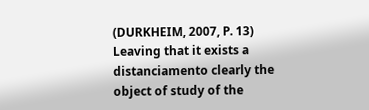(DURKHEIM, 2007, P. 13) Leaving that it exists a distanciamento clearly the object of study of the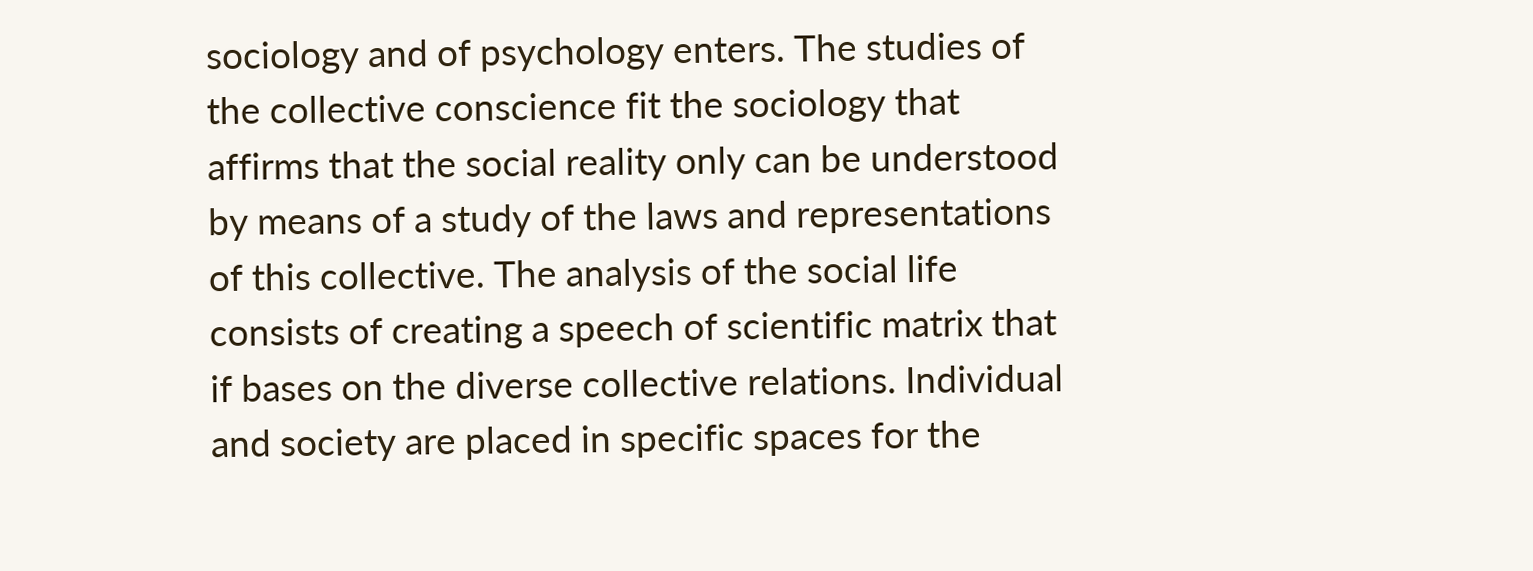sociology and of psychology enters. The studies of the collective conscience fit the sociology that affirms that the social reality only can be understood by means of a study of the laws and representations of this collective. The analysis of the social life consists of creating a speech of scientific matrix that if bases on the diverse collective relations. Individual and society are placed in specific spaces for the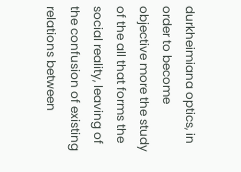durkheimiana optics, in order to become objective more the study of the all that forms the social reality, leaving of the confusion of existing relations between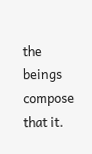the beings compose that it.